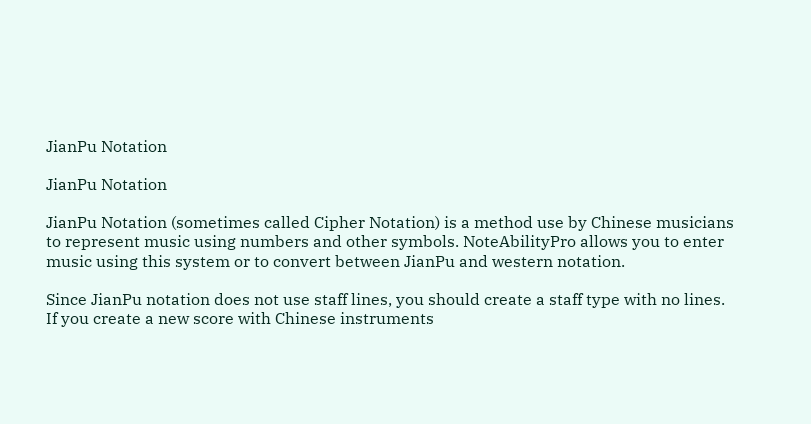JianPu Notation

JianPu Notation

JianPu Notation (sometimes called Cipher Notation) is a method use by Chinese musicians to represent music using numbers and other symbols. NoteAbilityPro allows you to enter music using this system or to convert between JianPu and western notation.

Since JianPu notation does not use staff lines, you should create a staff type with no lines. If you create a new score with Chinese instruments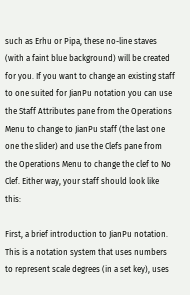such as Erhu or Pipa, these no-line staves (with a faint blue background) will be created for you. If you want to change an existing staff to one suited for JianPu notation you can use the Staff Attributes pane from the Operations Menu to change to JianPu staff (the last one one the slider) and use the Clefs pane from the Operations Menu to change the clef to No Clef. Either way, your staff should look like this:

First, a brief introduction to JianPu notation. This is a notation system that uses numbers to represent scale degrees (in a set key), uses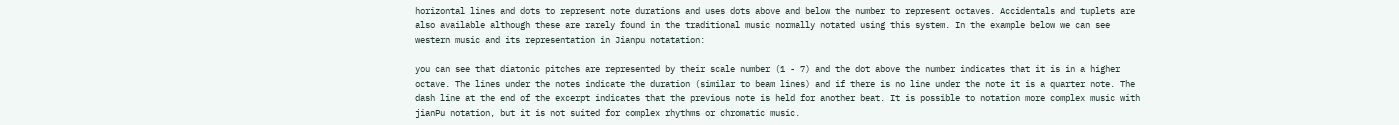horizontal lines and dots to represent note durations and uses dots above and below the number to represent octaves. Accidentals and tuplets are also available although these are rarely found in the traditional music normally notated using this system. In the example below we can see western music and its representation in Jianpu notatation:

you can see that diatonic pitches are represented by their scale number (1 - 7) and the dot above the number indicates that it is in a higher octave. The lines under the notes indicate the duration (similar to beam lines) and if there is no line under the note it is a quarter note. The dash line at the end of the excerpt indicates that the previous note is held for another beat. It is possible to notation more complex music with jianPu notation, but it is not suited for complex rhythms or chromatic music.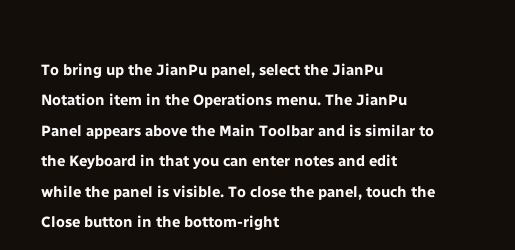To bring up the JianPu panel, select the JianPu Notation item in the Operations menu. The JianPu Panel appears above the Main Toolbar and is similar to the Keyboard in that you can enter notes and edit while the panel is visible. To close the panel, touch the Close button in the bottom-right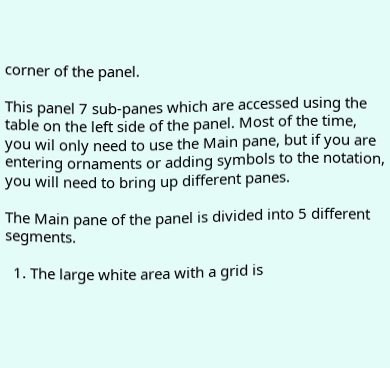corner of the panel.

This panel 7 sub-panes which are accessed using the table on the left side of the panel. Most of the time, you wil only need to use the Main pane, but if you are entering ornaments or adding symbols to the notation, you will need to bring up different panes.

The Main pane of the panel is divided into 5 different segments.

  1. The large white area with a grid is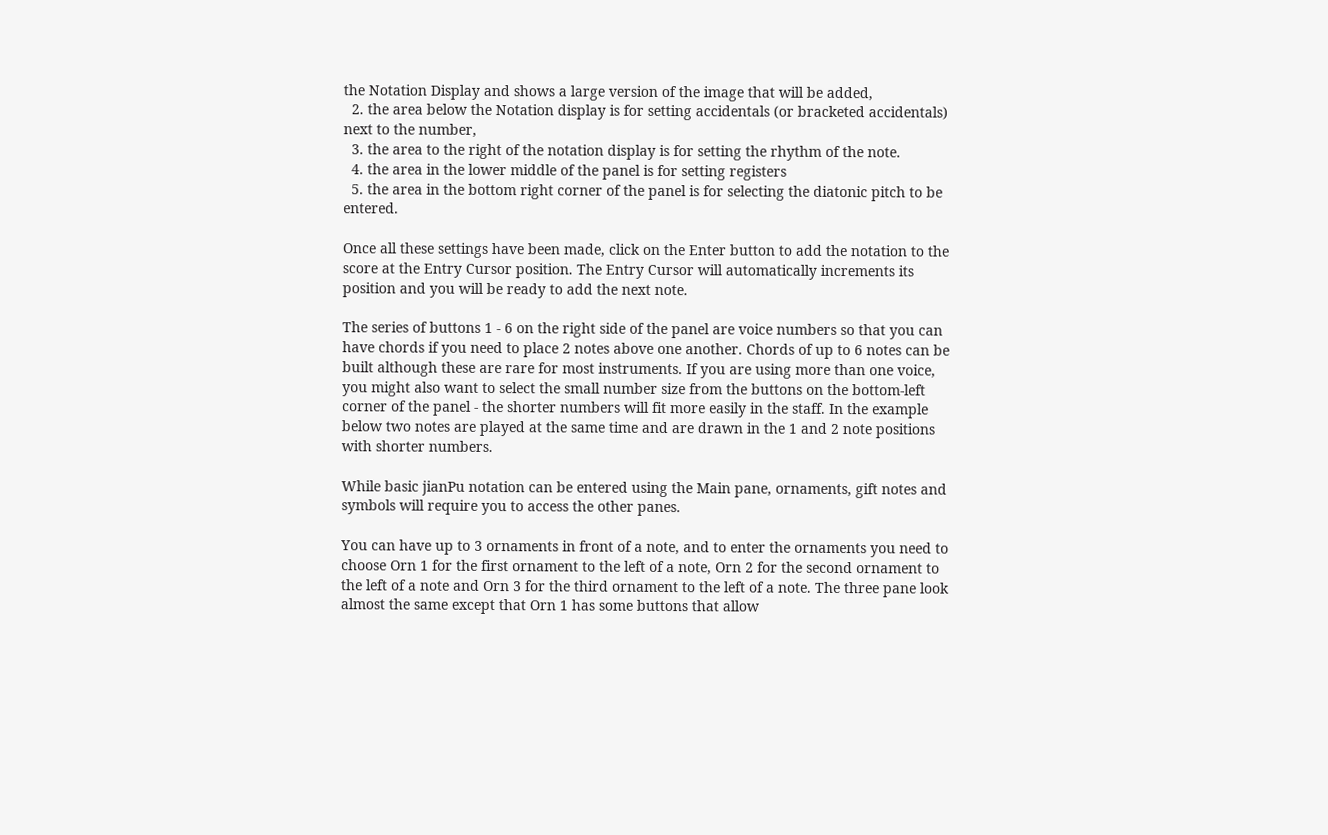the Notation Display and shows a large version of the image that will be added,
  2. the area below the Notation display is for setting accidentals (or bracketed accidentals) next to the number,
  3. the area to the right of the notation display is for setting the rhythm of the note.
  4. the area in the lower middle of the panel is for setting registers
  5. the area in the bottom right corner of the panel is for selecting the diatonic pitch to be entered.

Once all these settings have been made, click on the Enter button to add the notation to the score at the Entry Cursor position. The Entry Cursor will automatically increments its position and you will be ready to add the next note.

The series of buttons 1 - 6 on the right side of the panel are voice numbers so that you can have chords if you need to place 2 notes above one another. Chords of up to 6 notes can be built although these are rare for most instruments. If you are using more than one voice, you might also want to select the small number size from the buttons on the bottom-left corner of the panel - the shorter numbers will fit more easily in the staff. In the example below two notes are played at the same time and are drawn in the 1 and 2 note positions with shorter numbers.

While basic jianPu notation can be entered using the Main pane, ornaments, gift notes and symbols will require you to access the other panes.

You can have up to 3 ornaments in front of a note, and to enter the ornaments you need to choose Orn 1 for the first ornament to the left of a note, Orn 2 for the second ornament to the left of a note and Orn 3 for the third ornament to the left of a note. The three pane look almost the same except that Orn 1 has some buttons that allow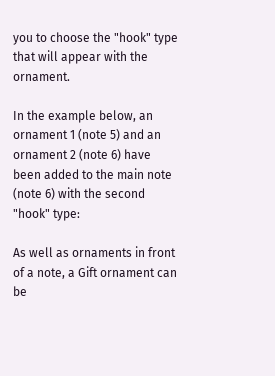you to choose the "hook" type that will appear with the ornament.

In the example below, an ornament 1 (note 5) and an ornament 2 (note 6) have been added to the main note (note 6) with the second "hook" type:

As well as ornaments in front of a note, a Gift ornament can be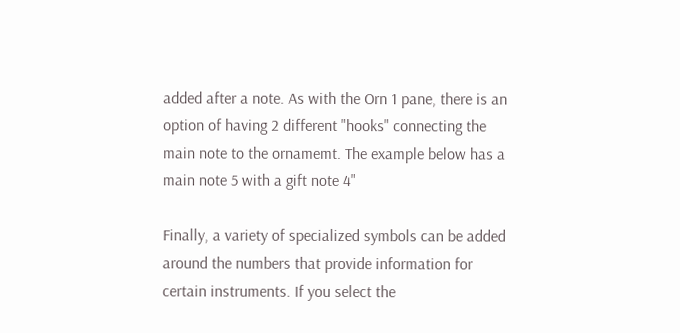added after a note. As with the Orn 1 pane, there is an option of having 2 different "hooks" connecting the main note to the ornamemt. The example below has a main note 5 with a gift note 4"

Finally, a variety of specialized symbols can be added around the numbers that provide information for certain instruments. If you select the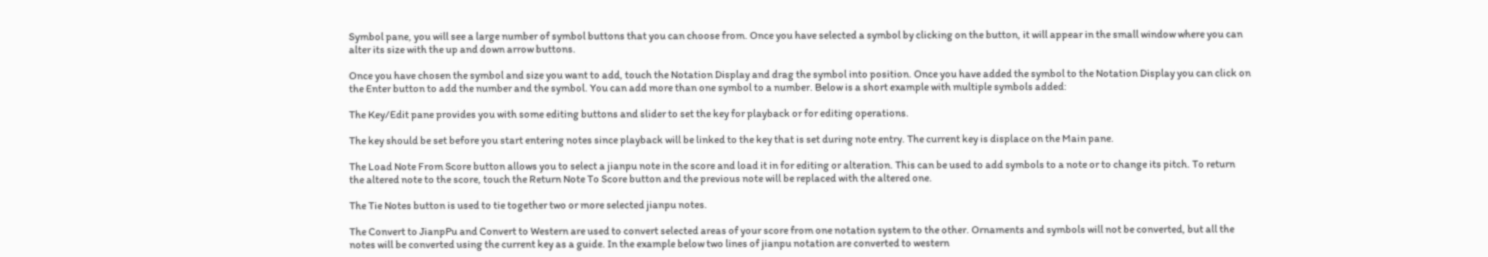Symbol pane, you will see a large number of symbol buttons that you can choose from. Once you have selected a symbol by clicking on the button, it will appear in the small window where you can alter its size with the up and down arrow buttons.

Once you have chosen the symbol and size you want to add, touch the Notation Display and drag the symbol into position. Once you have added the symbol to the Notation Display you can click on the Enter button to add the number and the symbol. You can add more than one symbol to a number. Below is a short example with multiple symbols added:

The Key/Edit pane provides you with some editing buttons and slider to set the key for playback or for editing operations.

The key should be set before you start entering notes since playback will be linked to the key that is set during note entry. The current key is displace on the Main pane.

The Load Note From Score button allows you to select a jianpu note in the score and load it in for editing or alteration. This can be used to add symbols to a note or to change its pitch. To return the altered note to the score, touch the Return Note To Score button and the previous note will be replaced with the altered one.

The Tie Notes button is used to tie together two or more selected jianpu notes.

The Convert to JianpPu and Convert to Western are used to convert selected areas of your score from one notation system to the other. Ornaments and symbols will not be converted, but all the notes will be converted using the current key as a guide. In the example below two lines of jianpu notation are converted to western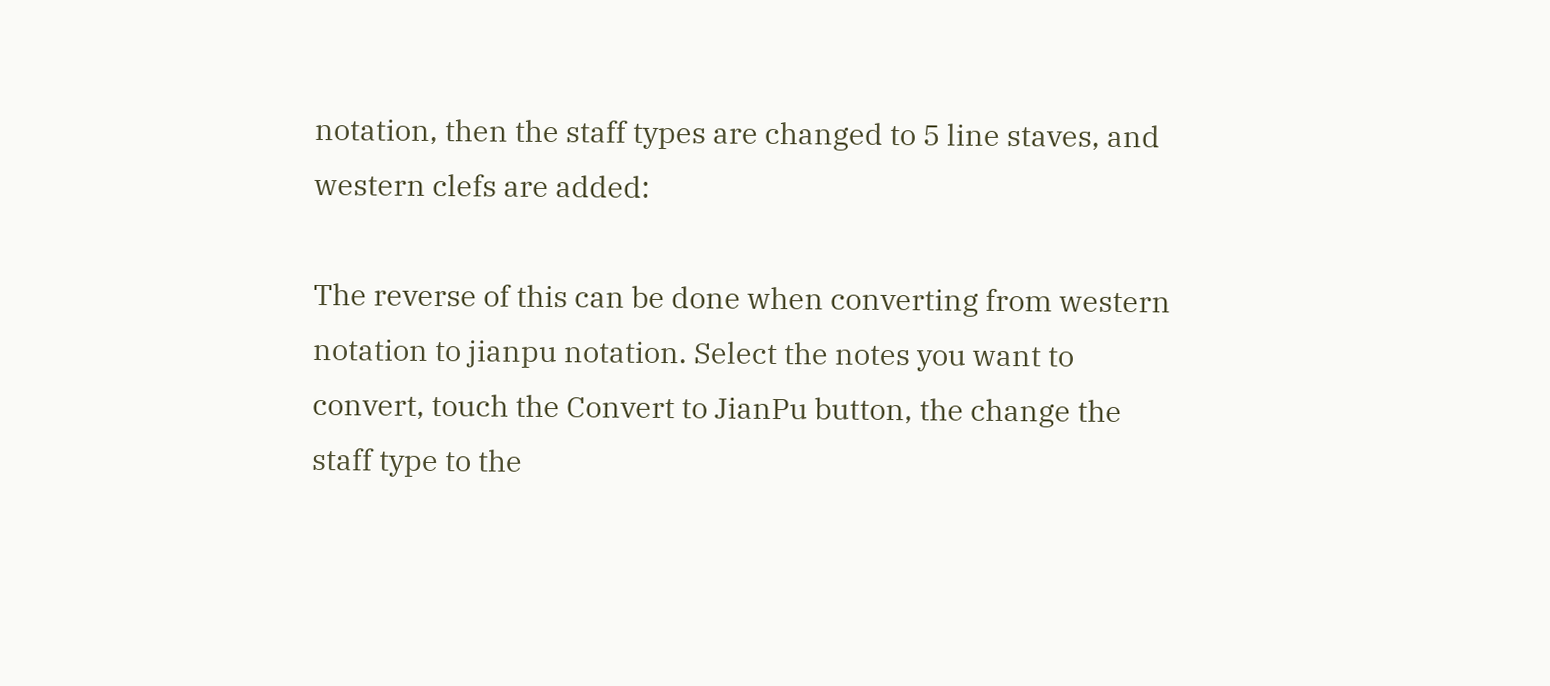notation, then the staff types are changed to 5 line staves, and western clefs are added:

The reverse of this can be done when converting from western notation to jianpu notation. Select the notes you want to convert, touch the Convert to JianPu button, the change the staff type to the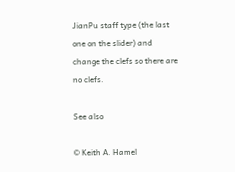JianPu staff type (the last one on the slider) and change the clefs so there are no clefs.

See also

© Keith A. Hamel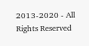2013-2020 - All Rights Reserved